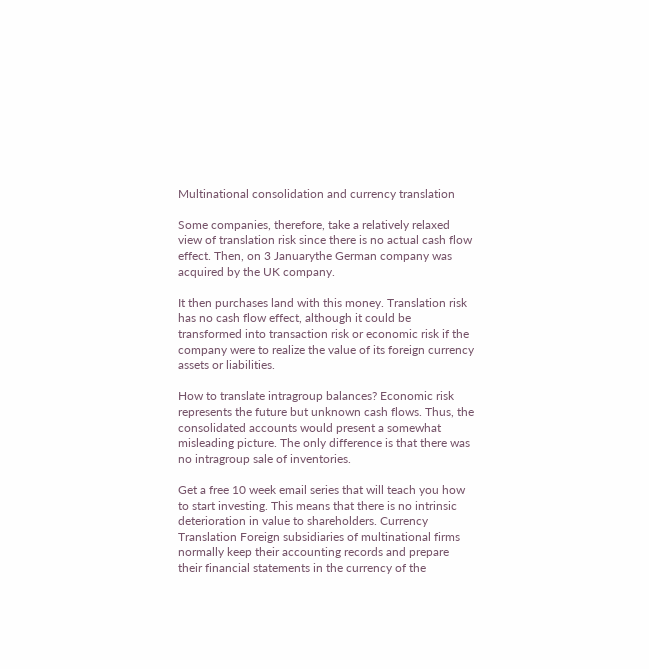Multinational consolidation and currency translation

Some companies, therefore, take a relatively relaxed view of translation risk since there is no actual cash flow effect. Then, on 3 Januarythe German company was acquired by the UK company.

It then purchases land with this money. Translation risk has no cash flow effect, although it could be transformed into transaction risk or economic risk if the company were to realize the value of its foreign currency assets or liabilities.

How to translate intragroup balances? Economic risk represents the future but unknown cash flows. Thus, the consolidated accounts would present a somewhat misleading picture. The only difference is that there was no intragroup sale of inventories.

Get a free 10 week email series that will teach you how to start investing. This means that there is no intrinsic deterioration in value to shareholders. Currency Translation Foreign subsidiaries of multinational firms normally keep their accounting records and prepare their financial statements in the currency of the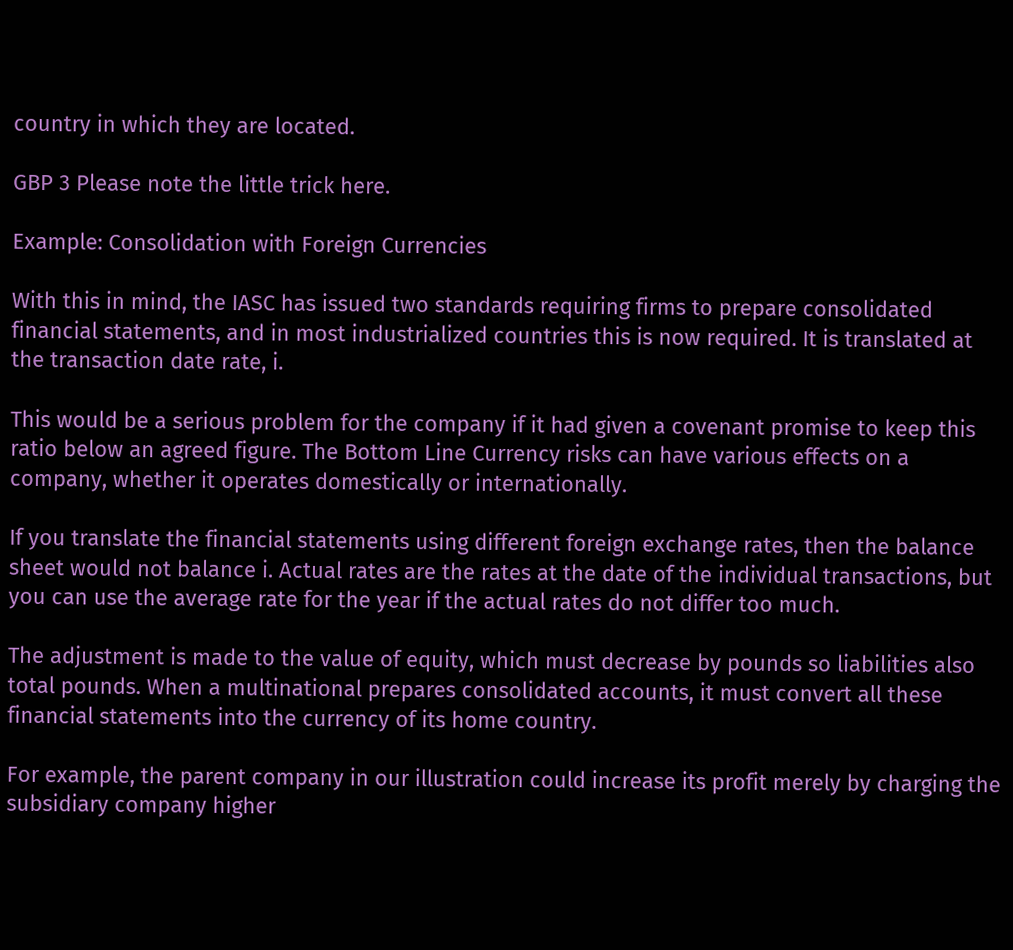country in which they are located.

GBP 3 Please note the little trick here.

Example: Consolidation with Foreign Currencies

With this in mind, the IASC has issued two standards requiring firms to prepare consolidated financial statements, and in most industrialized countries this is now required. It is translated at the transaction date rate, i.

This would be a serious problem for the company if it had given a covenant promise to keep this ratio below an agreed figure. The Bottom Line Currency risks can have various effects on a company, whether it operates domestically or internationally.

If you translate the financial statements using different foreign exchange rates, then the balance sheet would not balance i. Actual rates are the rates at the date of the individual transactions, but you can use the average rate for the year if the actual rates do not differ too much.

The adjustment is made to the value of equity, which must decrease by pounds so liabilities also total pounds. When a multinational prepares consolidated accounts, it must convert all these financial statements into the currency of its home country.

For example, the parent company in our illustration could increase its profit merely by charging the subsidiary company higher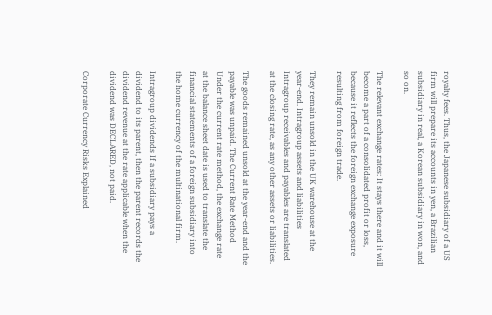royalty fees. Thus, the Japanese subsidiary of a US firm will prepare its accounts in yen, a Brazilian subsidiary in real, a Korean subsidiary in won, and so on.

The relevant exchange rates: It stays there and it will become a part of a consolidated profit or loss, because it reflects the foreign exchange exposure resulting from foreign trade.

They remain unsold in the UK warehouse at the year-end. Intragroup assets and liabilities Intragroup receivables and payables are translated at the closing rate, as any other assets or liabilities.

The goods remained unsold at the year-end and the payable was unpaid. The Current Rate Method Under the current rate method, the exchange rate at the balance sheet date is used to translate the financial statements of a foreign subsidiary into the home currency of the multinational firm.

Intragroup dividends If a subsidiary pays a dividend to its parent, then the parent records the dividend revenue at the rate applicable when the dividend was DECLARED, not paid.

Corporate Currency Risks Explained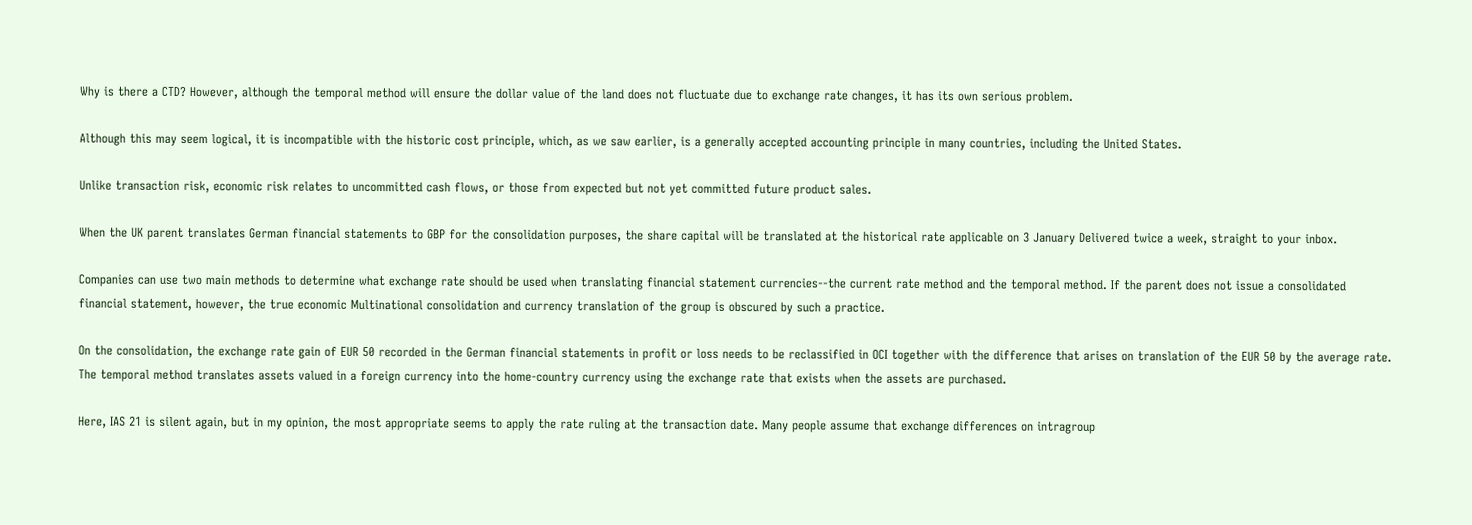Why is there a CTD? However, although the temporal method will ensure the dollar value of the land does not fluctuate due to exchange rate changes, it has its own serious problem.

Although this may seem logical, it is incompatible with the historic cost principle, which, as we saw earlier, is a generally accepted accounting principle in many countries, including the United States.

Unlike transaction risk, economic risk relates to uncommitted cash flows, or those from expected but not yet committed future product sales.

When the UK parent translates German financial statements to GBP for the consolidation purposes, the share capital will be translated at the historical rate applicable on 3 January Delivered twice a week, straight to your inbox.

Companies can use two main methods to determine what exchange rate should be used when translating financial statement currencies--the current rate method and the temporal method. If the parent does not issue a consolidated financial statement, however, the true economic Multinational consolidation and currency translation of the group is obscured by such a practice.

On the consolidation, the exchange rate gain of EUR 50 recorded in the German financial statements in profit or loss needs to be reclassified in OCI together with the difference that arises on translation of the EUR 50 by the average rate. The temporal method translates assets valued in a foreign currency into the home-country currency using the exchange rate that exists when the assets are purchased.

Here, IAS 21 is silent again, but in my opinion, the most appropriate seems to apply the rate ruling at the transaction date. Many people assume that exchange differences on intragroup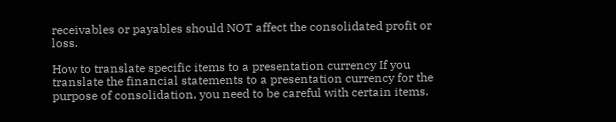receivables or payables should NOT affect the consolidated profit or loss.

How to translate specific items to a presentation currency If you translate the financial statements to a presentation currency for the purpose of consolidation, you need to be careful with certain items.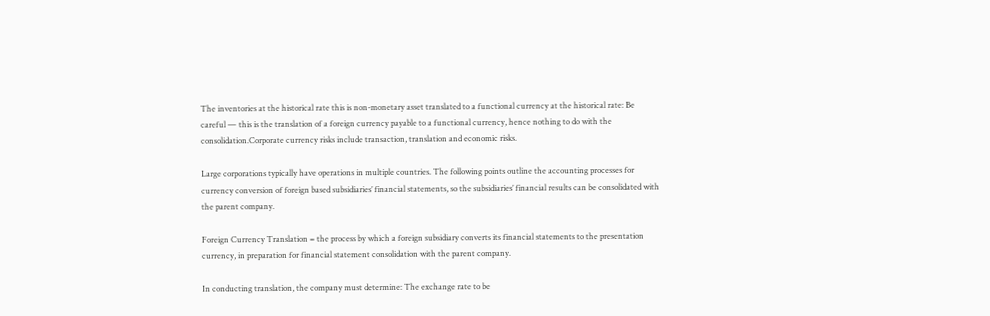The inventories at the historical rate this is non-monetary asset translated to a functional currency at the historical rate: Be careful — this is the translation of a foreign currency payable to a functional currency, hence nothing to do with the consolidation.Corporate currency risks include transaction, translation and economic risks.

Large corporations typically have operations in multiple countries. The following points outline the accounting processes for currency conversion of foreign based subsidiaries’ financial statements, so the subsidiaries’ financial results can be consolidated with the parent company.

Foreign Currency Translation = the process by which a foreign subsidiary converts its financial statements to the presentation currency, in preparation for financial statement consolidation with the parent company.

In conducting translation, the company must determine: The exchange rate to be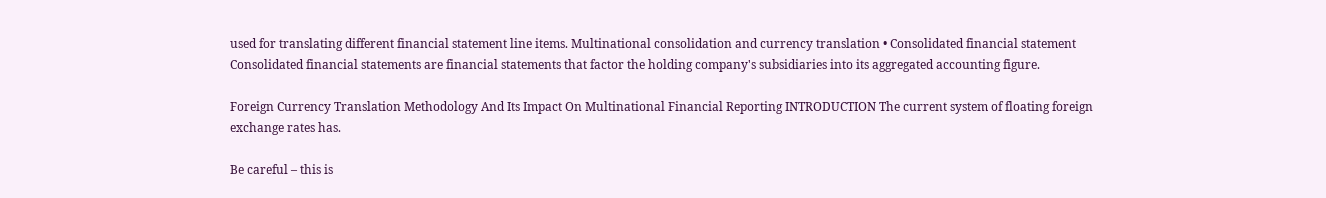used for translating different financial statement line items. Multinational consolidation and currency translation • Consolidated financial statement Consolidated financial statements are financial statements that factor the holding company's subsidiaries into its aggregated accounting figure.

Foreign Currency Translation Methodology And Its Impact On Multinational Financial Reporting INTRODUCTION The current system of floating foreign exchange rates has.

Be careful – this is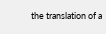the translation of a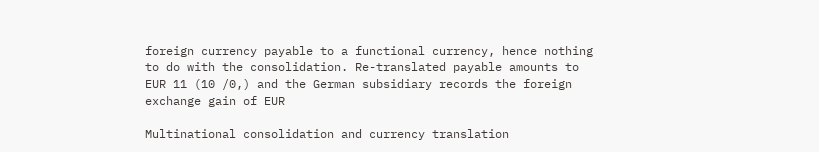foreign currency payable to a functional currency, hence nothing to do with the consolidation. Re-translated payable amounts to EUR 11 (10 /0,) and the German subsidiary records the foreign exchange gain of EUR

Multinational consolidation and currency translation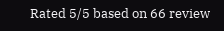Rated 5/5 based on 66 review